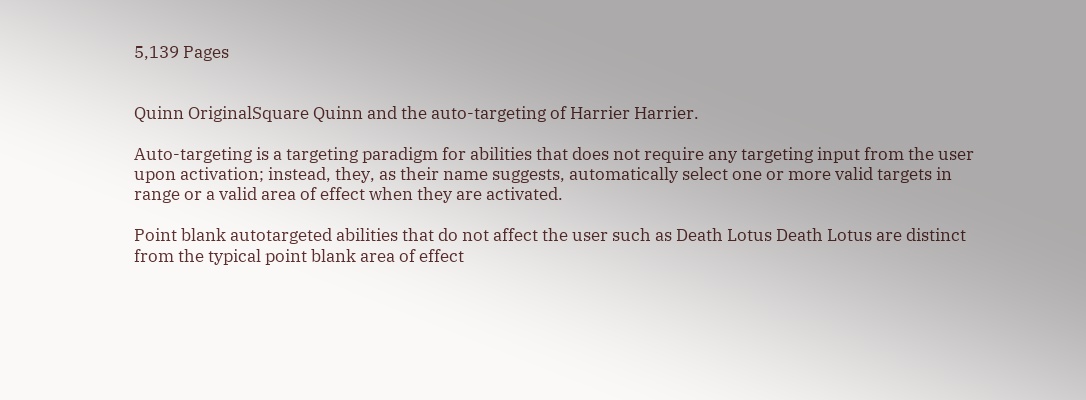5,139 Pages


Quinn OriginalSquare Quinn and the auto-targeting of Harrier Harrier.

Auto-targeting is a targeting paradigm for abilities that does not require any targeting input from the user upon activation; instead, they, as their name suggests, automatically select one or more valid targets in range or a valid area of effect when they are activated.

Point blank autotargeted abilities that do not affect the user such as Death Lotus Death Lotus are distinct from the typical point blank area of effect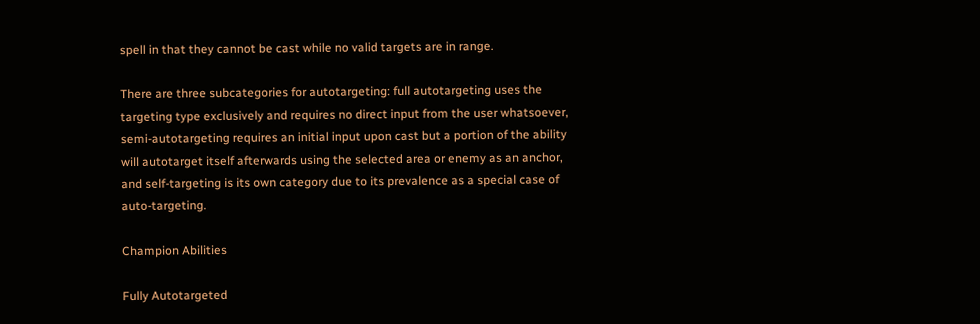spell in that they cannot be cast while no valid targets are in range.

There are three subcategories for autotargeting: full autotargeting uses the targeting type exclusively and requires no direct input from the user whatsoever, semi-autotargeting requires an initial input upon cast but a portion of the ability will autotarget itself afterwards using the selected area or enemy as an anchor, and self-targeting is its own category due to its prevalence as a special case of auto-targeting.

Champion Abilities

Fully Autotargeted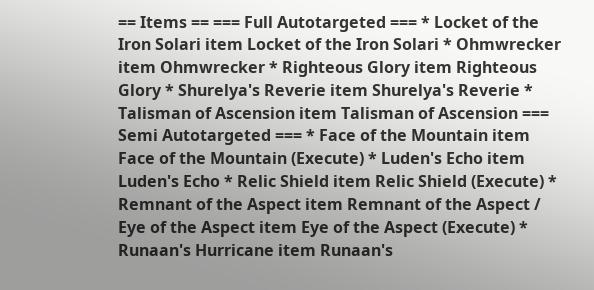== Items == === Full Autotargeted === * Locket of the Iron Solari item Locket of the Iron Solari * Ohmwrecker item Ohmwrecker * Righteous Glory item Righteous Glory * Shurelya's Reverie item Shurelya's Reverie * Talisman of Ascension item Talisman of Ascension === Semi Autotargeted === * Face of the Mountain item Face of the Mountain (Execute) * Luden's Echo item Luden's Echo * Relic Shield item Relic Shield (Execute) * Remnant of the Aspect item Remnant of the Aspect / Eye of the Aspect item Eye of the Aspect (Execute) * Runaan's Hurricane item Runaan's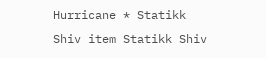Hurricane * Statikk Shiv item Statikk Shiv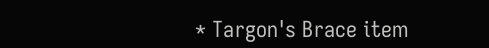* Targon's Brace item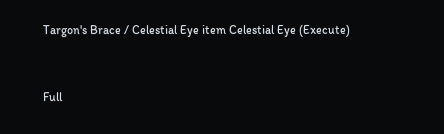Targon's Brace / Celestial Eye item Celestial Eye (Execute)


Full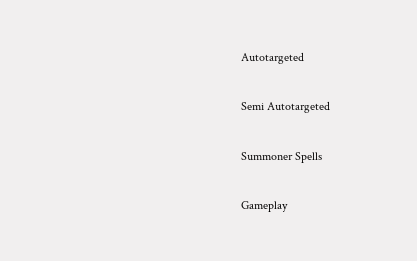Autotargeted

Semi Autotargeted

Summoner Spells

Gameplay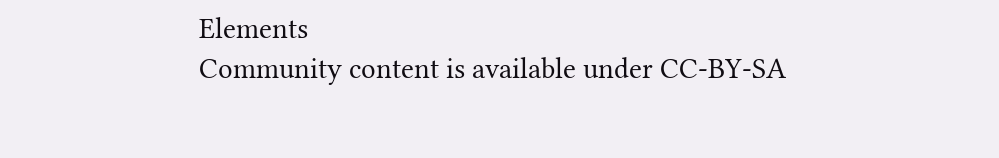Elements
Community content is available under CC-BY-SA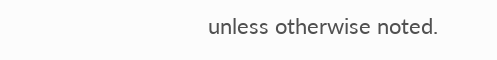unless otherwise noted.